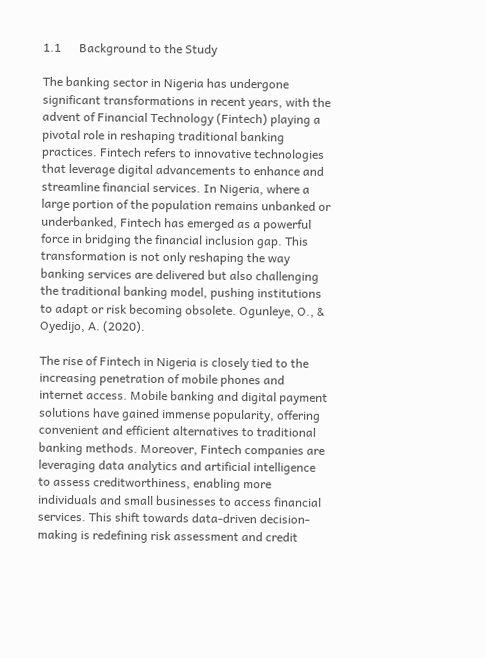1.1      Background to the Study

The banking sector in Nigeria has undergone significant transformations in recent years, with the advent of Financial Technology (Fintech) playing a pivotal role in reshaping traditional banking practices. Fintech refers to innovative technologies that leverage digital advancements to enhance and streamline financial services. In Nigeria, where a large portion of the population remains unbanked or underbanked, Fintech has emerged as a powerful force in bridging the financial inclusion gap. This transformation is not only reshaping the way banking services are delivered but also challenging the traditional banking model, pushing institutions to adapt or risk becoming obsolete. Ogunleye, O., & Oyedijo, A. (2020).

The rise of Fintech in Nigeria is closely tied to the increasing penetration of mobile phones and internet access. Mobile banking and digital payment solutions have gained immense popularity, offering convenient and efficient alternatives to traditional banking methods. Moreover, Fintech companies are leveraging data analytics and artificial intelligence to assess creditworthiness, enabling more individuals and small businesses to access financial services. This shift towards data-driven decision-making is redefining risk assessment and credit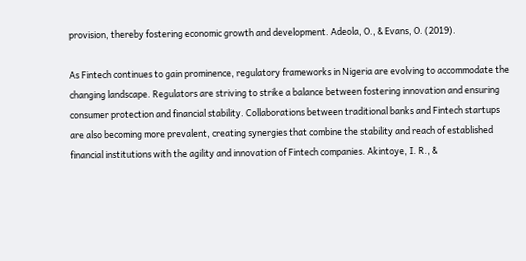provision, thereby fostering economic growth and development. Adeola, O., & Evans, O. (2019).

As Fintech continues to gain prominence, regulatory frameworks in Nigeria are evolving to accommodate the changing landscape. Regulators are striving to strike a balance between fostering innovation and ensuring consumer protection and financial stability. Collaborations between traditional banks and Fintech startups are also becoming more prevalent, creating synergies that combine the stability and reach of established financial institutions with the agility and innovation of Fintech companies. Akintoye, I. R., &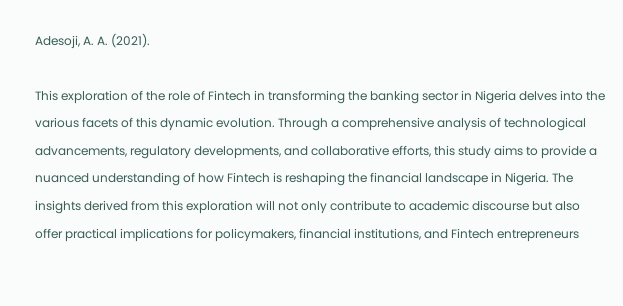Adesoji, A. A. (2021).

This exploration of the role of Fintech in transforming the banking sector in Nigeria delves into the various facets of this dynamic evolution. Through a comprehensive analysis of technological advancements, regulatory developments, and collaborative efforts, this study aims to provide a nuanced understanding of how Fintech is reshaping the financial landscape in Nigeria. The insights derived from this exploration will not only contribute to academic discourse but also offer practical implications for policymakers, financial institutions, and Fintech entrepreneurs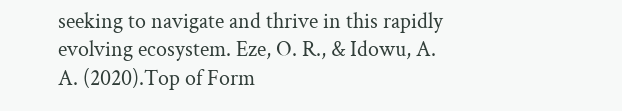seeking to navigate and thrive in this rapidly evolving ecosystem. Eze, O. R., & Idowu, A. A. (2020).Top of Form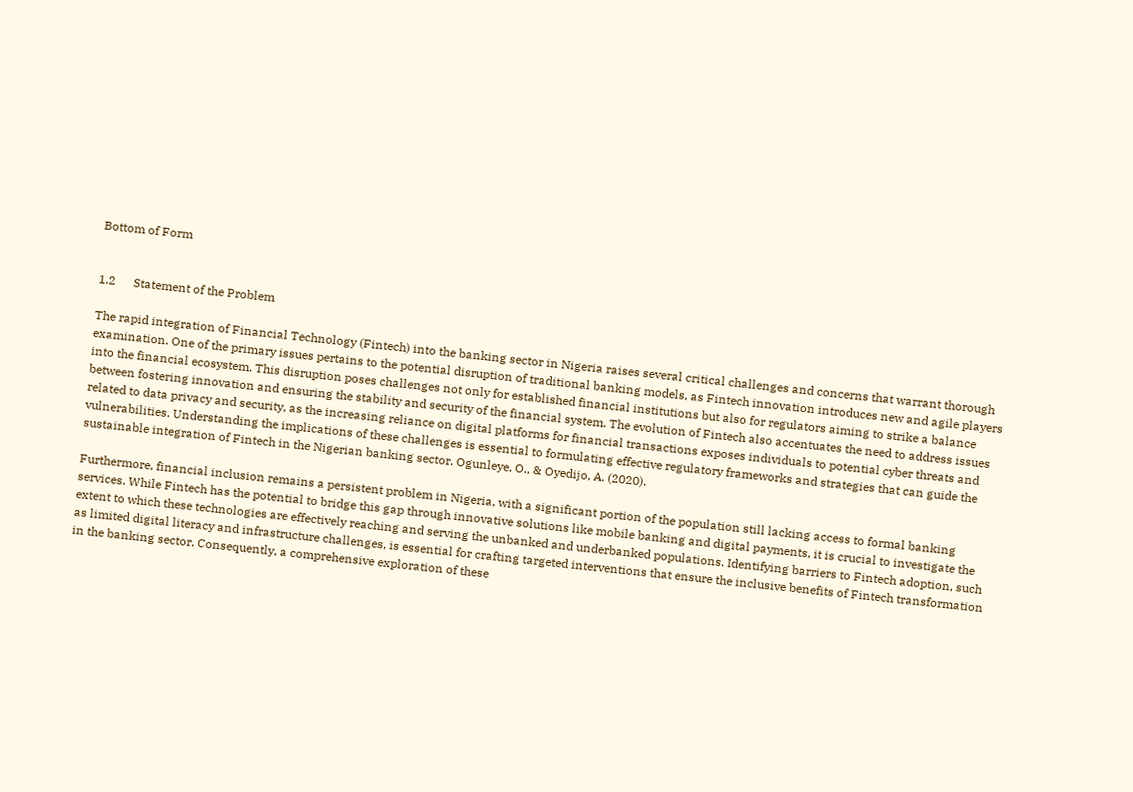Bottom of Form


1.2      Statement of the Problem

The rapid integration of Financial Technology (Fintech) into the banking sector in Nigeria raises several critical challenges and concerns that warrant thorough examination. One of the primary issues pertains to the potential disruption of traditional banking models, as Fintech innovation introduces new and agile players into the financial ecosystem. This disruption poses challenges not only for established financial institutions but also for regulators aiming to strike a balance between fostering innovation and ensuring the stability and security of the financial system. The evolution of Fintech also accentuates the need to address issues related to data privacy and security, as the increasing reliance on digital platforms for financial transactions exposes individuals to potential cyber threats and vulnerabilities. Understanding the implications of these challenges is essential to formulating effective regulatory frameworks and strategies that can guide the sustainable integration of Fintech in the Nigerian banking sector. Ogunleye, O., & Oyedijo, A. (2020).

Furthermore, financial inclusion remains a persistent problem in Nigeria, with a significant portion of the population still lacking access to formal banking services. While Fintech has the potential to bridge this gap through innovative solutions like mobile banking and digital payments, it is crucial to investigate the extent to which these technologies are effectively reaching and serving the unbanked and underbanked populations. Identifying barriers to Fintech adoption, such as limited digital literacy and infrastructure challenges, is essential for crafting targeted interventions that ensure the inclusive benefits of Fintech transformation in the banking sector. Consequently, a comprehensive exploration of these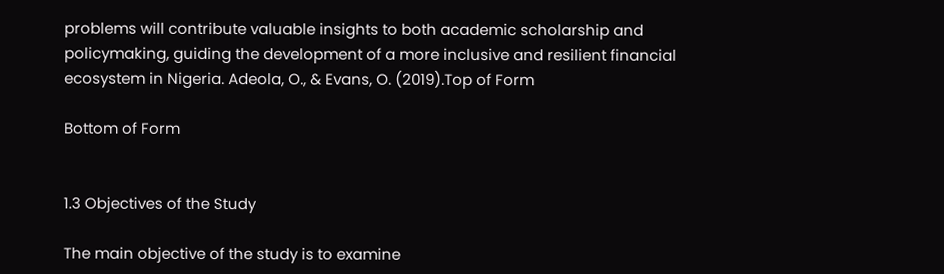problems will contribute valuable insights to both academic scholarship and policymaking, guiding the development of a more inclusive and resilient financial ecosystem in Nigeria. Adeola, O., & Evans, O. (2019).Top of Form

Bottom of Form


1.3 Objectives of the Study

The main objective of the study is to examine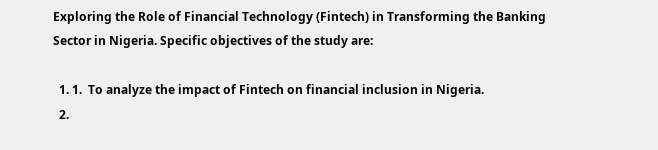Exploring the Role of Financial Technology (Fintech) in Transforming the Banking Sector in Nigeria. Specific objectives of the study are:

  1. 1.  To analyze the impact of Fintech on financial inclusion in Nigeria.
  2.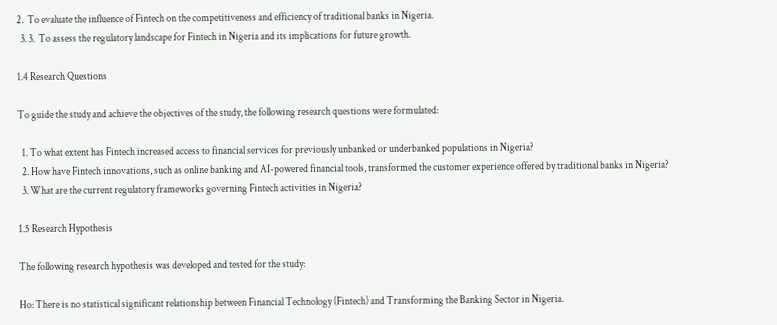2.  To evaluate the influence of Fintech on the competitiveness and efficiency of traditional banks in Nigeria.
  3. 3.  To assess the regulatory landscape for Fintech in Nigeria and its implications for future growth.

1.4 Research Questions

To guide the study and achieve the objectives of the study, the following research questions were formulated:

  1. To what extent has Fintech increased access to financial services for previously unbanked or underbanked populations in Nigeria?
  2. How have Fintech innovations, such as online banking and AI-powered financial tools, transformed the customer experience offered by traditional banks in Nigeria?
  3. What are the current regulatory frameworks governing Fintech activities in Nigeria?

1.5 Research Hypothesis

The following research hypothesis was developed and tested for the study:

Ho: There is no statistical significant relationship between Financial Technology (Fintech) and Transforming the Banking Sector in Nigeria.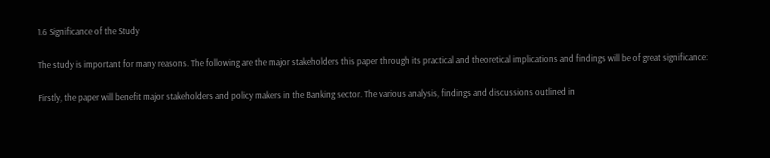1.6 Significance of the Study

The study is important for many reasons. The following are the major stakeholders this paper through its practical and theoretical implications and findings will be of great significance:

Firstly, the paper will benefit major stakeholders and policy makers in the Banking sector. The various analysis, findings and discussions outlined in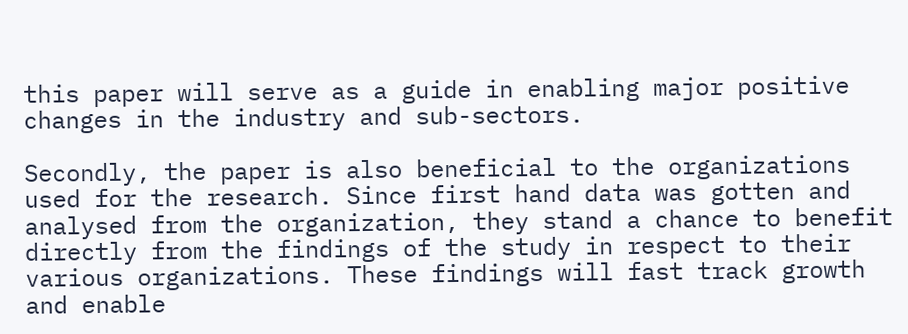this paper will serve as a guide in enabling major positive changes in the industry and sub-sectors.

Secondly, the paper is also beneficial to the organizations used for the research. Since first hand data was gotten and analysed from the organization, they stand a chance to benefit directly from the findings of the study in respect to their various organizations. These findings will fast track growth and enable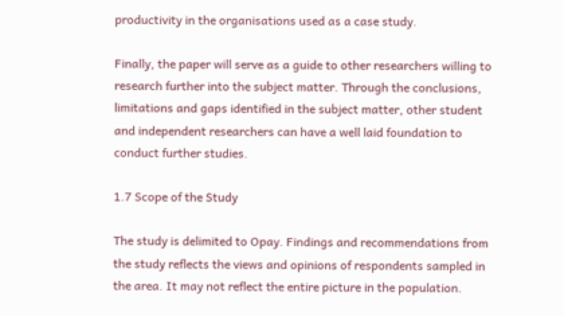productivity in the organisations used as a case study.

Finally, the paper will serve as a guide to other researchers willing to research further into the subject matter. Through the conclusions, limitations and gaps identified in the subject matter, other student and independent researchers can have a well laid foundation to conduct further studies.

1.7 Scope of the Study

The study is delimited to Opay. Findings and recommendations from the study reflects the views and opinions of respondents sampled in the area. It may not reflect the entire picture in the population.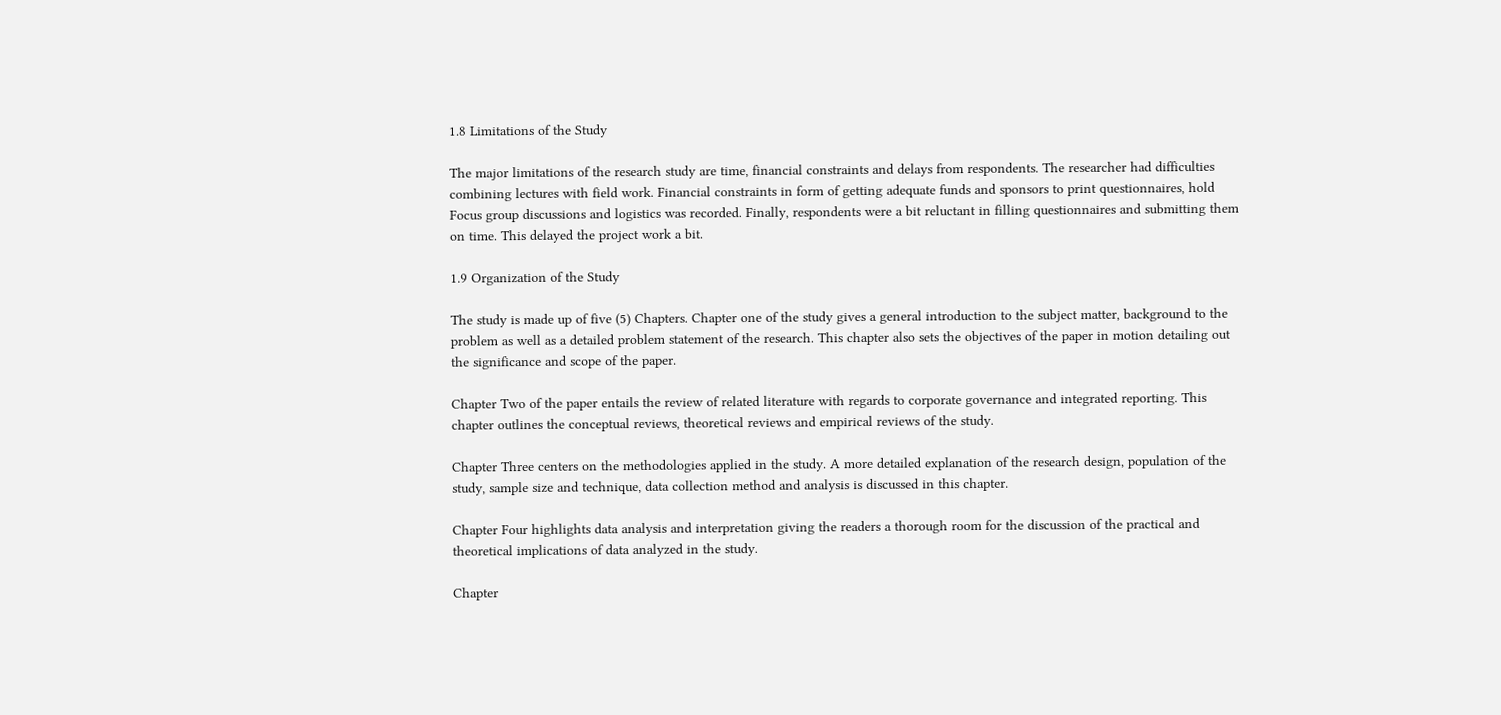1.8 Limitations of the Study

The major limitations of the research study are time, financial constraints and delays from respondents. The researcher had difficulties combining lectures with field work. Financial constraints in form of getting adequate funds and sponsors to print questionnaires, hold Focus group discussions and logistics was recorded. Finally, respondents were a bit reluctant in filling questionnaires and submitting them on time. This delayed the project work a bit.

1.9 Organization of the Study

The study is made up of five (5) Chapters. Chapter one of the study gives a general introduction to the subject matter, background to the problem as well as a detailed problem statement of the research. This chapter also sets the objectives of the paper in motion detailing out the significance and scope of the paper.

Chapter Two of the paper entails the review of related literature with regards to corporate governance and integrated reporting. This chapter outlines the conceptual reviews, theoretical reviews and empirical reviews of the study.

Chapter Three centers on the methodologies applied in the study. A more detailed explanation of the research design, population of the study, sample size and technique, data collection method and analysis is discussed in this chapter.

Chapter Four highlights data analysis and interpretation giving the readers a thorough room for the discussion of the practical and theoretical implications of data analyzed in the study.

Chapter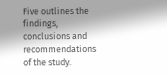Five outlines the findings, conclusions and recommendations of the study.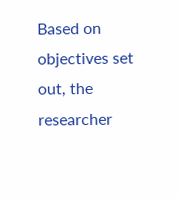Based on objectives set out, the researcher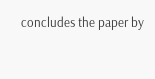concludes the paper by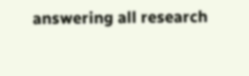answering all research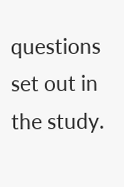questions set out in the study.